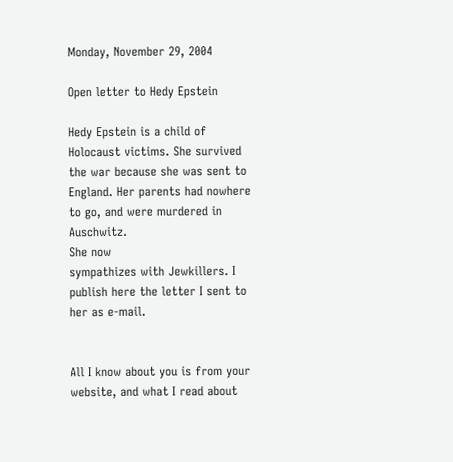Monday, November 29, 2004

Open letter to Hedy Epstein

Hedy Epstein is a child of Holocaust victims. She survived the war because she was sent to England. Her parents had nowhere to go, and were murdered in Auschwitz.
She now
sympathizes with Jewkillers. I publish here the letter I sent to her as e-mail.


All I know about you is from your website, and what I read about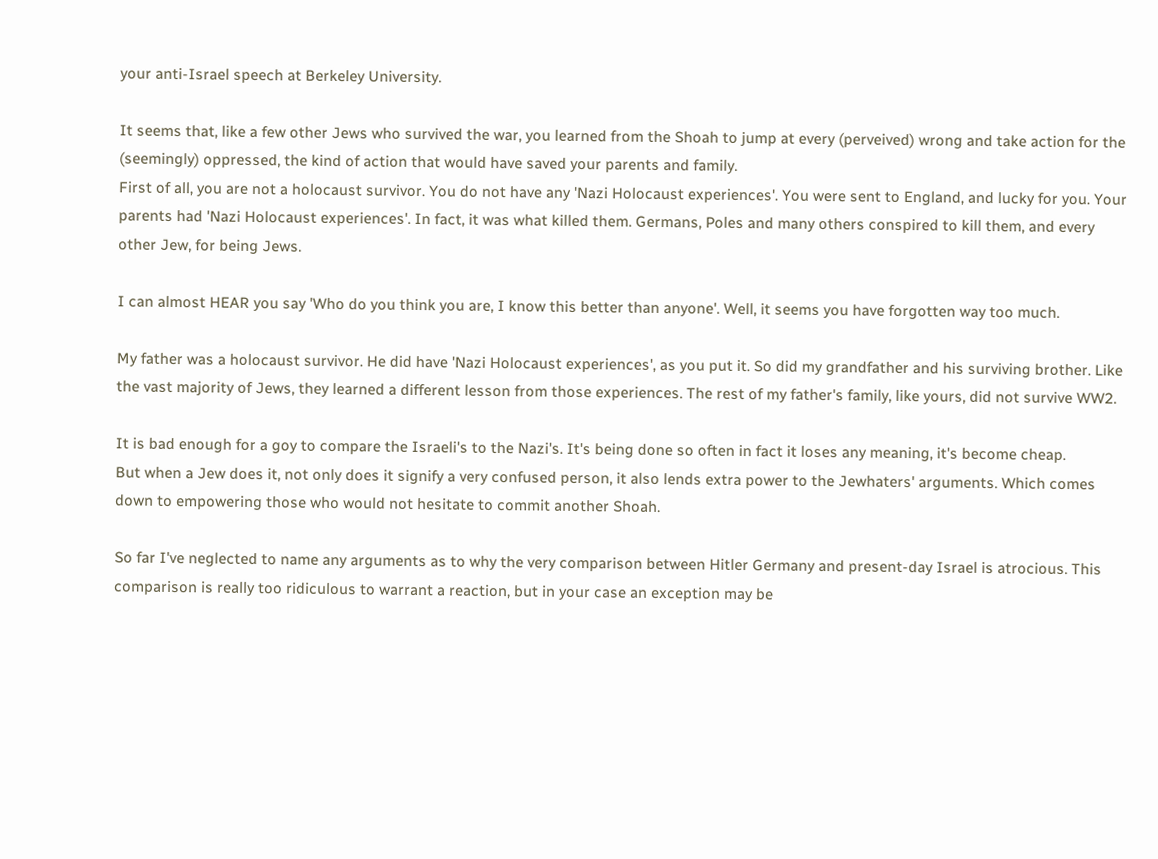your anti-Israel speech at Berkeley University.

It seems that, like a few other Jews who survived the war, you learned from the Shoah to jump at every (perveived) wrong and take action for the (seemingly) oppressed, the kind of action that would have saved your parents and family.
First of all, you are not a holocaust survivor. You do not have any 'Nazi Holocaust experiences'. You were sent to England, and lucky for you. Your parents had 'Nazi Holocaust experiences'. In fact, it was what killed them. Germans, Poles and many others conspired to kill them, and every other Jew, for being Jews.

I can almost HEAR you say 'Who do you think you are, I know this better than anyone'. Well, it seems you have forgotten way too much.

My father was a holocaust survivor. He did have 'Nazi Holocaust experiences', as you put it. So did my grandfather and his surviving brother. Like the vast majority of Jews, they learned a different lesson from those experiences. The rest of my father's family, like yours, did not survive WW2.

It is bad enough for a goy to compare the Israeli's to the Nazi's. It's being done so often in fact it loses any meaning, it's become cheap.
But when a Jew does it, not only does it signify a very confused person, it also lends extra power to the Jewhaters' arguments. Which comes down to empowering those who would not hesitate to commit another Shoah.

So far I've neglected to name any arguments as to why the very comparison between Hitler Germany and present-day Israel is atrocious. This comparison is really too ridiculous to warrant a reaction, but in your case an exception may be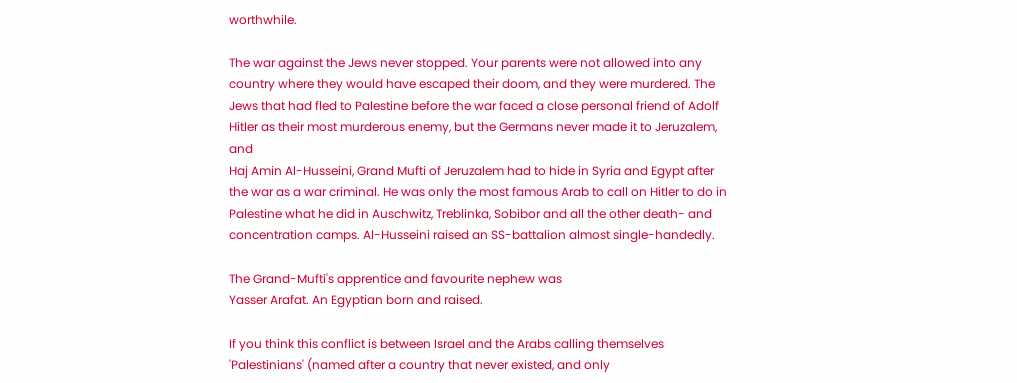worthwhile.

The war against the Jews never stopped. Your parents were not allowed into any country where they would have escaped their doom, and they were murdered. The Jews that had fled to Palestine before the war faced a close personal friend of Adolf Hitler as their most murderous enemy, but the Germans never made it to Jeruzalem, and
Haj Amin Al-Husseini, Grand Mufti of Jeruzalem had to hide in Syria and Egypt after the war as a war criminal. He was only the most famous Arab to call on Hitler to do in Palestine what he did in Auschwitz, Treblinka, Sobibor and all the other death- and concentration camps. Al-Husseini raised an SS-battalion almost single-handedly.

The Grand-Mufti's apprentice and favourite nephew was
Yasser Arafat. An Egyptian born and raised.

If you think this conflict is between Israel and the Arabs calling themselves 'Palestinians' (named after a country that never existed, and only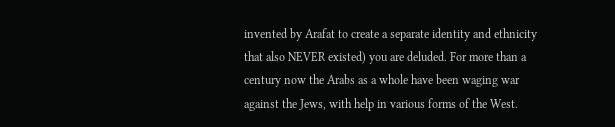invented by Arafat to create a separate identity and ethnicity that also NEVER existed) you are deluded. For more than a century now the Arabs as a whole have been waging war against the Jews, with help in various forms of the West.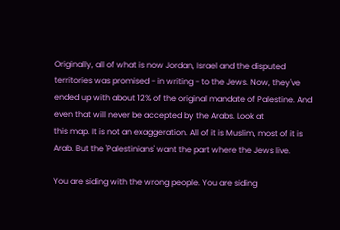Originally, all of what is now Jordan, Israel and the disputed territories was promised - in writing - to the Jews. Now, they've ended up with about 12% of the original mandate of Palestine. And even that will never be accepted by the Arabs. Look at
this map. It is not an exaggeration. All of it is Muslim, most of it is Arab. But the 'Palestinians' want the part where the Jews live.

You are siding with the wrong people. You are siding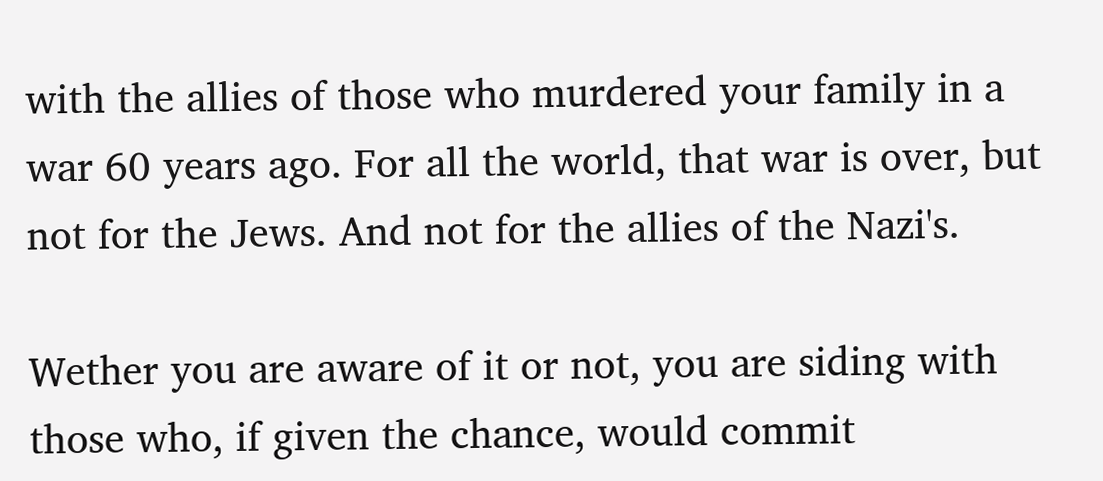with the allies of those who murdered your family in a war 60 years ago. For all the world, that war is over, but not for the Jews. And not for the allies of the Nazi's.

Wether you are aware of it or not, you are siding with those who, if given the chance, would commit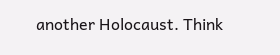another Holocaust. Think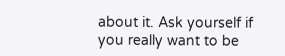about it. Ask yourself if you really want to be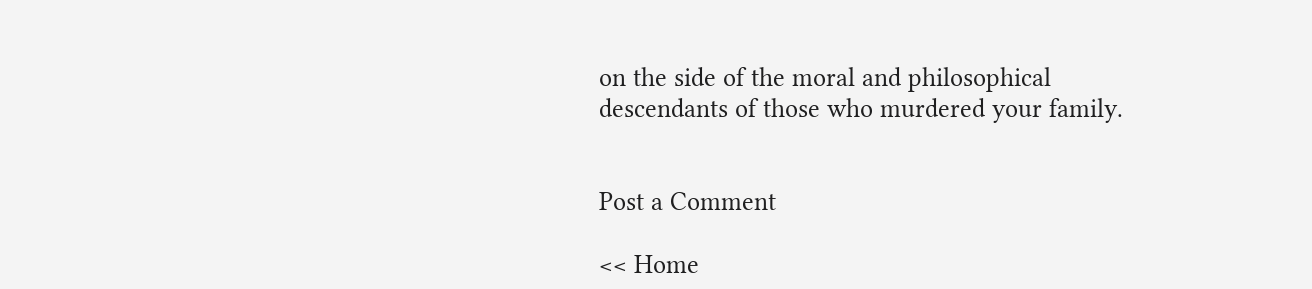on the side of the moral and philosophical descendants of those who murdered your family.


Post a Comment

<< Home